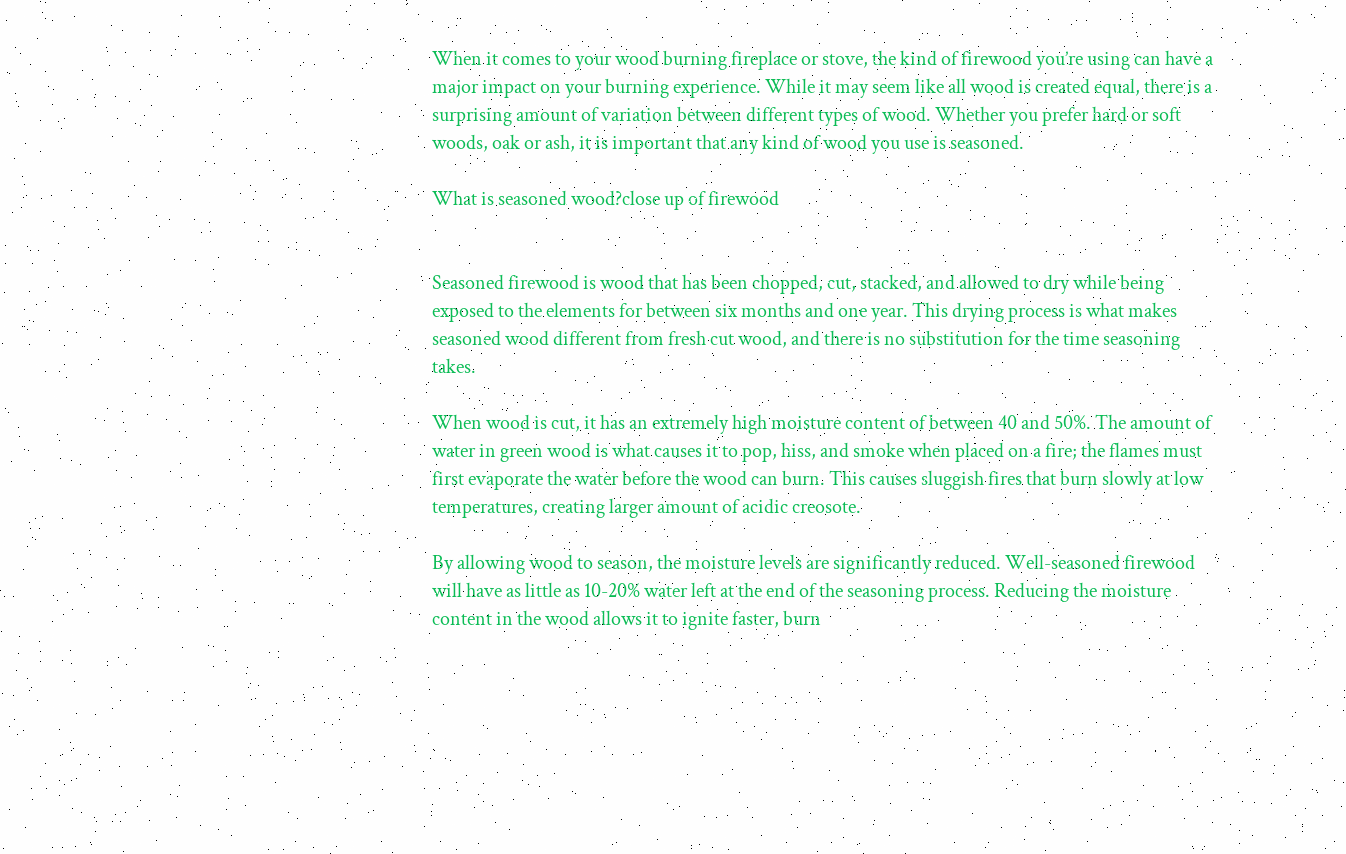When it comes to your wood burning fireplace or stove, the kind of firewood you’re using can have a major impact on your burning experience. While it may seem like all wood is created equal, there is a surprising amount of variation between different types of wood. Whether you prefer hard or soft woods, oak or ash, it is important that any kind of wood you use is seasoned.

What is seasoned wood?close up of firewood


Seasoned firewood is wood that has been chopped, cut, stacked, and allowed to dry while being exposed to the elements for between six months and one year. This drying process is what makes seasoned wood different from fresh cut wood, and there is no substitution for the time seasoning takes.

When wood is cut, it has an extremely high moisture content of between 40 and 50%. The amount of water in green wood is what causes it to pop, hiss, and smoke when placed on a fire; the flames must first evaporate the water before the wood can burn. This causes sluggish fires that burn slowly at low temperatures, creating larger amount of acidic creosote.

By allowing wood to season, the moisture levels are significantly reduced. Well-seasoned firewood will have as little as 10-20% water left at the end of the seasoning process. Reducing the moisture content in the wood allows it to ignite faster, burn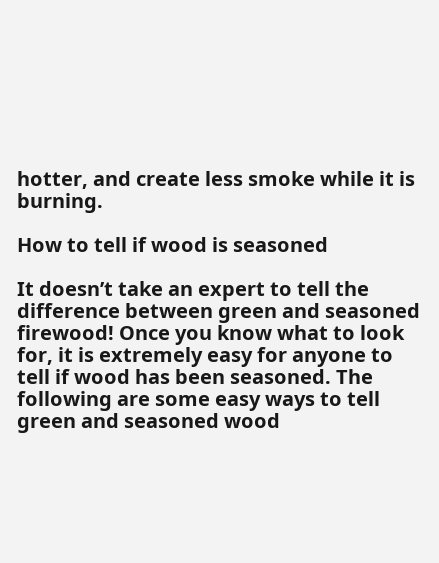hotter, and create less smoke while it is burning.

How to tell if wood is seasoned

It doesn’t take an expert to tell the difference between green and seasoned firewood! Once you know what to look for, it is extremely easy for anyone to tell if wood has been seasoned. The following are some easy ways to tell green and seasoned wood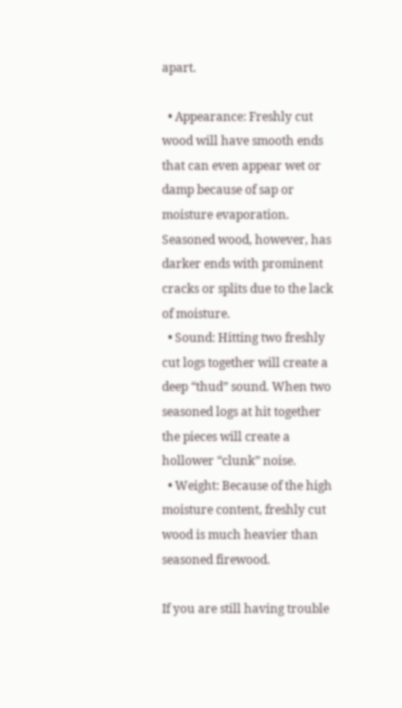apart.

  • Appearance: Freshly cut wood will have smooth ends that can even appear wet or damp because of sap or moisture evaporation. Seasoned wood, however, has darker ends with prominent cracks or splits due to the lack of moisture.
  • Sound: Hitting two freshly cut logs together will create a deep “thud” sound. When two seasoned logs at hit together the pieces will create a hollower “clunk” noise.
  • Weight: Because of the high moisture content, freshly cut wood is much heavier than seasoned firewood.

If you are still having trouble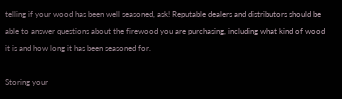telling if your wood has been well seasoned, ask! Reputable dealers and distributors should be able to answer questions about the firewood you are purchasing, including what kind of wood it is and how long it has been seasoned for.

Storing your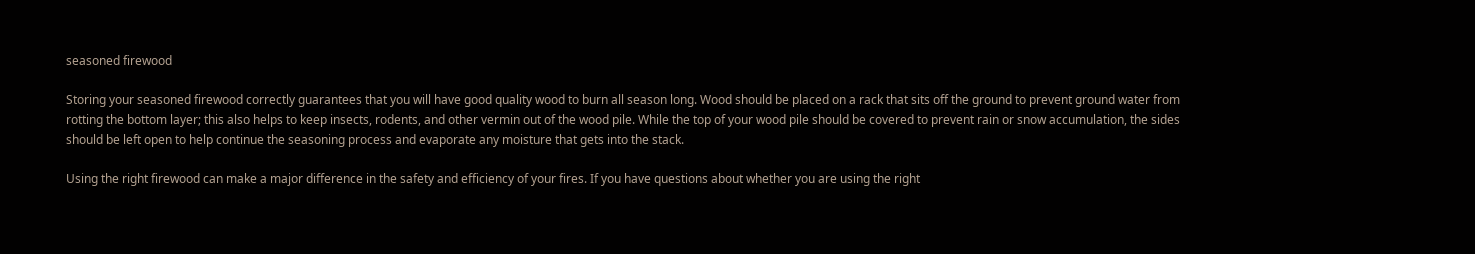seasoned firewood

Storing your seasoned firewood correctly guarantees that you will have good quality wood to burn all season long. Wood should be placed on a rack that sits off the ground to prevent ground water from rotting the bottom layer; this also helps to keep insects, rodents, and other vermin out of the wood pile. While the top of your wood pile should be covered to prevent rain or snow accumulation, the sides should be left open to help continue the seasoning process and evaporate any moisture that gets into the stack.

Using the right firewood can make a major difference in the safety and efficiency of your fires. If you have questions about whether you are using the right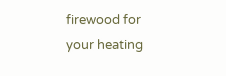firewood for your heating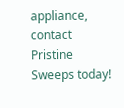appliance, contact Pristine Sweeps today!